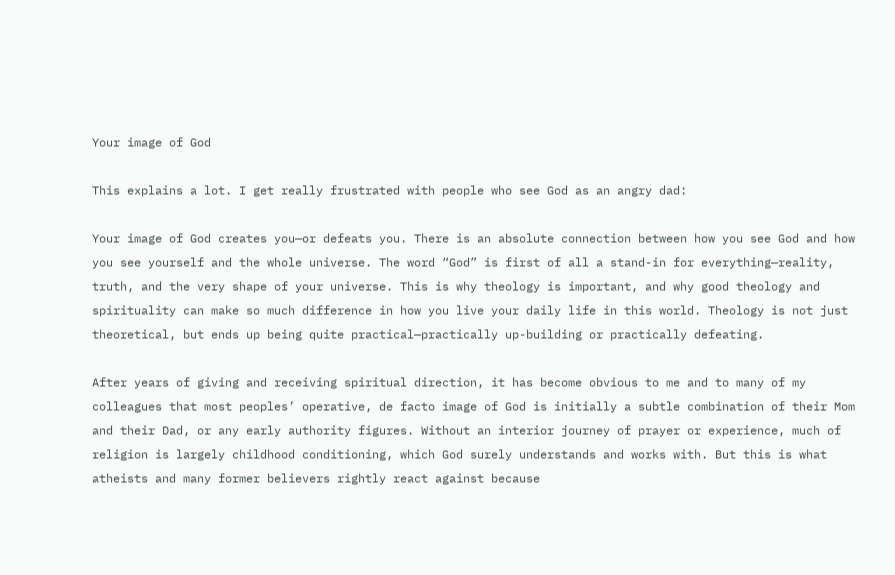Your image of God

This explains a lot. I get really frustrated with people who see God as an angry dad:

Your image of God creates you—or defeats you. There is an absolute connection between how you see God and how you see yourself and the whole universe. The word “God” is first of all a stand-in for everything—reality, truth, and the very shape of your universe. This is why theology is important, and why good theology and spirituality can make so much difference in how you live your daily life in this world. Theology is not just theoretical, but ends up being quite practical—practically up-building or practically defeating.

After years of giving and receiving spiritual direction, it has become obvious to me and to many of my colleagues that most peoples’ operative, de facto image of God is initially a subtle combination of their Mom and their Dad, or any early authority figures. Without an interior journey of prayer or experience, much of religion is largely childhood conditioning, which God surely understands and works with. But this is what atheists and many former believers rightly react against because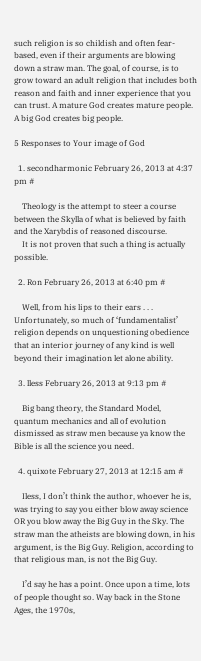such religion is so childish and often fear-based, even if their arguments are blowing down a straw man. The goal, of course, is to grow toward an adult religion that includes both reason and faith and inner experience that you can trust. A mature God creates mature people. A big God creates big people.

5 Responses to Your image of God

  1. secondharmonic February 26, 2013 at 4:37 pm #

    Theology is the attempt to steer a course between the Skylla of what is believed by faith and the Xarybdis of reasoned discourse.
    It is not proven that such a thing is actually possible.

  2. Ron February 26, 2013 at 6:40 pm #

    Well, from his lips to their ears . . . Unfortunately, so much of ‘fundamentalist’ religion depends on unquestioning obedience that an interior journey of any kind is well beyond their imagination let alone ability.

  3. lless February 26, 2013 at 9:13 pm #

    Big bang theory, the Standard Model, quantum mechanics and all of evolution dismissed as straw men because ya know the Bible is all the science you need.

  4. quixote February 27, 2013 at 12:15 am #

    Iless, I don’t think the author, whoever he is, was trying to say you either blow away science OR you blow away the Big Guy in the Sky. The straw man the atheists are blowing down, in his argument, is the Big Guy. Religion, according to that religious man, is not the Big Guy.

    I’d say he has a point. Once upon a time, lots of people thought so. Way back in the Stone Ages, the 1970s,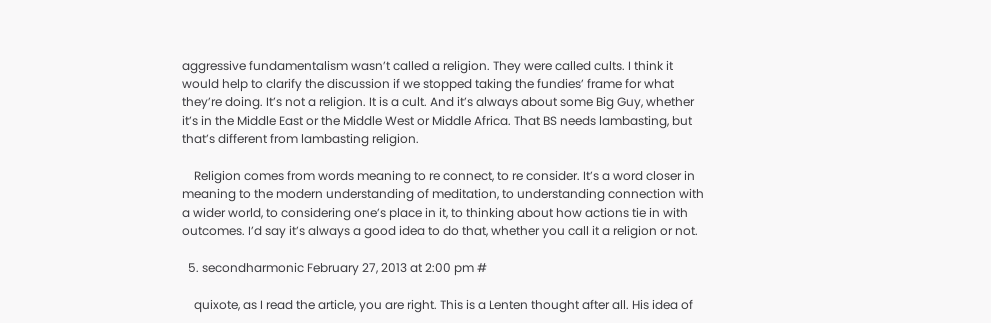aggressive fundamentalism wasn’t called a religion. They were called cults. I think it would help to clarify the discussion if we stopped taking the fundies’ frame for what they’re doing. It’s not a religion. It is a cult. And it’s always about some Big Guy, whether it’s in the Middle East or the Middle West or Middle Africa. That BS needs lambasting, but that’s different from lambasting religion.

    Religion comes from words meaning to re connect, to re consider. It’s a word closer in meaning to the modern understanding of meditation, to understanding connection with a wider world, to considering one’s place in it, to thinking about how actions tie in with outcomes. I’d say it’s always a good idea to do that, whether you call it a religion or not.

  5. secondharmonic February 27, 2013 at 2:00 pm #

    quixote, as I read the article, you are right. This is a Lenten thought after all. His idea of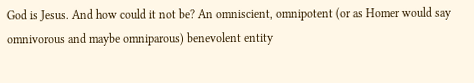God is Jesus. And how could it not be? An omniscient, omnipotent (or as Homer would say omnivorous and maybe omniparous) benevolent entity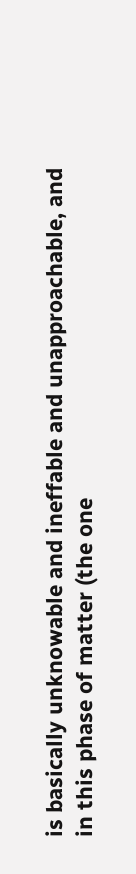is basically unknowable and ineffable and unapproachable, and in this phase of matter (the one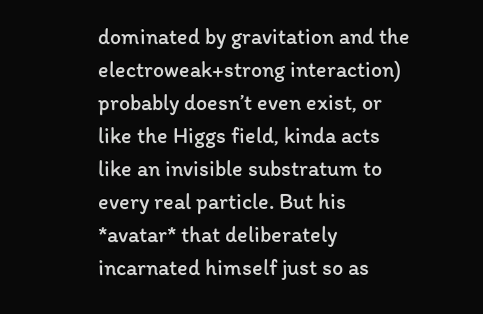dominated by gravitation and the electroweak+strong interaction) probably doesn’t even exist, or like the Higgs field, kinda acts like an invisible substratum to every real particle. But his *avatar* that deliberately incarnated himself just so as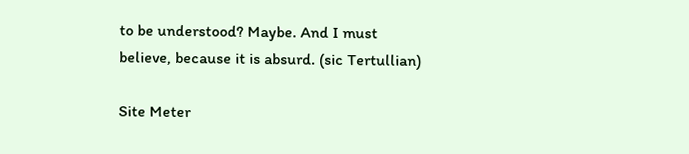to be understood? Maybe. And I must believe, because it is absurd. (sic Tertullian)

Site Meter